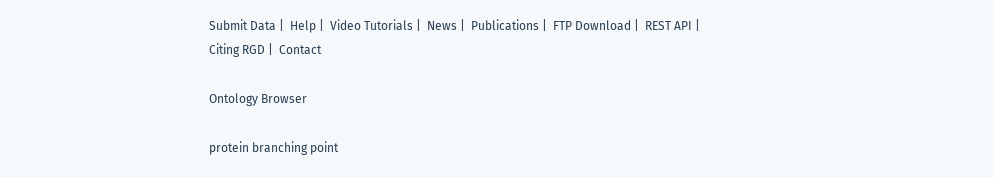Submit Data |  Help |  Video Tutorials |  News |  Publications |  FTP Download |  REST API |  Citing RGD |  Contact

Ontology Browser

protein branching point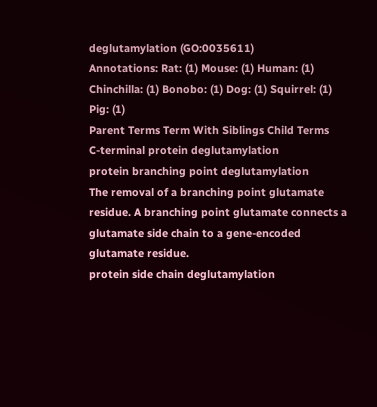deglutamylation (GO:0035611)
Annotations: Rat: (1) Mouse: (1) Human: (1) Chinchilla: (1) Bonobo: (1) Dog: (1) Squirrel: (1) Pig: (1)
Parent Terms Term With Siblings Child Terms
C-terminal protein deglutamylation
protein branching point deglutamylation
The removal of a branching point glutamate residue. A branching point glutamate connects a glutamate side chain to a gene-encoded glutamate residue.
protein side chain deglutamylation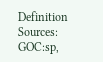Definition Sources: GOC:sp,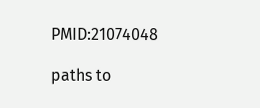PMID:21074048

paths to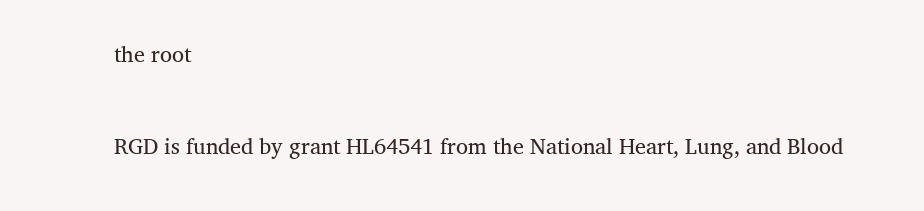the root


RGD is funded by grant HL64541 from the National Heart, Lung, and Blood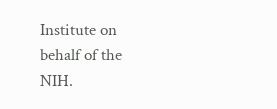Institute on behalf of the NIH.